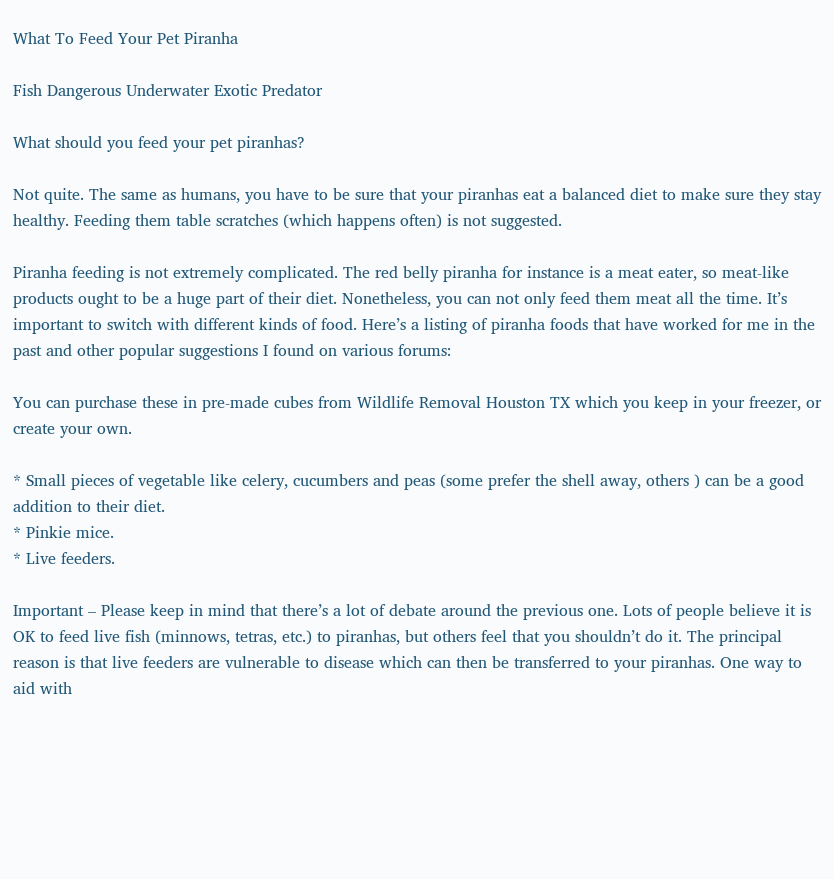What To Feed Your Pet Piranha

Fish Dangerous Underwater Exotic Predator

What should you feed your pet piranhas?

Not quite. The same as humans, you have to be sure that your piranhas eat a balanced diet to make sure they stay healthy. Feeding them table scratches (which happens often) is not suggested.

Piranha feeding is not extremely complicated. The red belly piranha for instance is a meat eater, so meat-like products ought to be a huge part of their diet. Nonetheless, you can not only feed them meat all the time. It’s important to switch with different kinds of food. Here’s a listing of piranha foods that have worked for me in the past and other popular suggestions I found on various forums:

You can purchase these in pre-made cubes from Wildlife Removal Houston TX which you keep in your freezer, or create your own.

* Small pieces of vegetable like celery, cucumbers and peas (some prefer the shell away, others ) can be a good addition to their diet.
* Pinkie mice.
* Live feeders.

Important – Please keep in mind that there’s a lot of debate around the previous one. Lots of people believe it is OK to feed live fish (minnows, tetras, etc.) to piranhas, but others feel that you shouldn’t do it. The principal reason is that live feeders are vulnerable to disease which can then be transferred to your piranhas. One way to aid with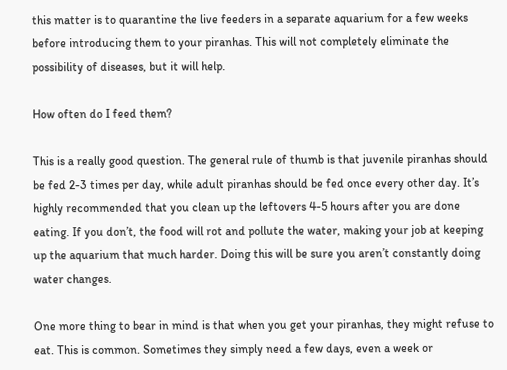this matter is to quarantine the live feeders in a separate aquarium for a few weeks before introducing them to your piranhas. This will not completely eliminate the possibility of diseases, but it will help.

How often do I feed them?

This is a really good question. The general rule of thumb is that juvenile piranhas should be fed 2-3 times per day, while adult piranhas should be fed once every other day. It’s highly recommended that you clean up the leftovers 4-5 hours after you are done eating. If you don’t, the food will rot and pollute the water, making your job at keeping up the aquarium that much harder. Doing this will be sure you aren’t constantly doing water changes.

One more thing to bear in mind is that when you get your piranhas, they might refuse to eat. This is common. Sometimes they simply need a few days, even a week or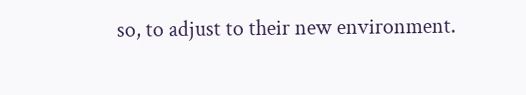so, to adjust to their new environment.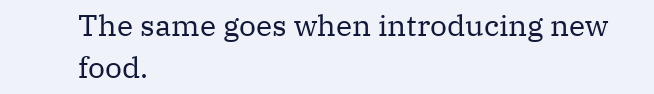The same goes when introducing new food.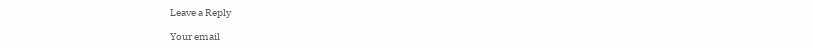Leave a Reply

Your email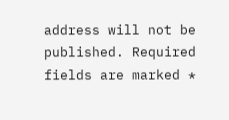address will not be published. Required fields are marked *